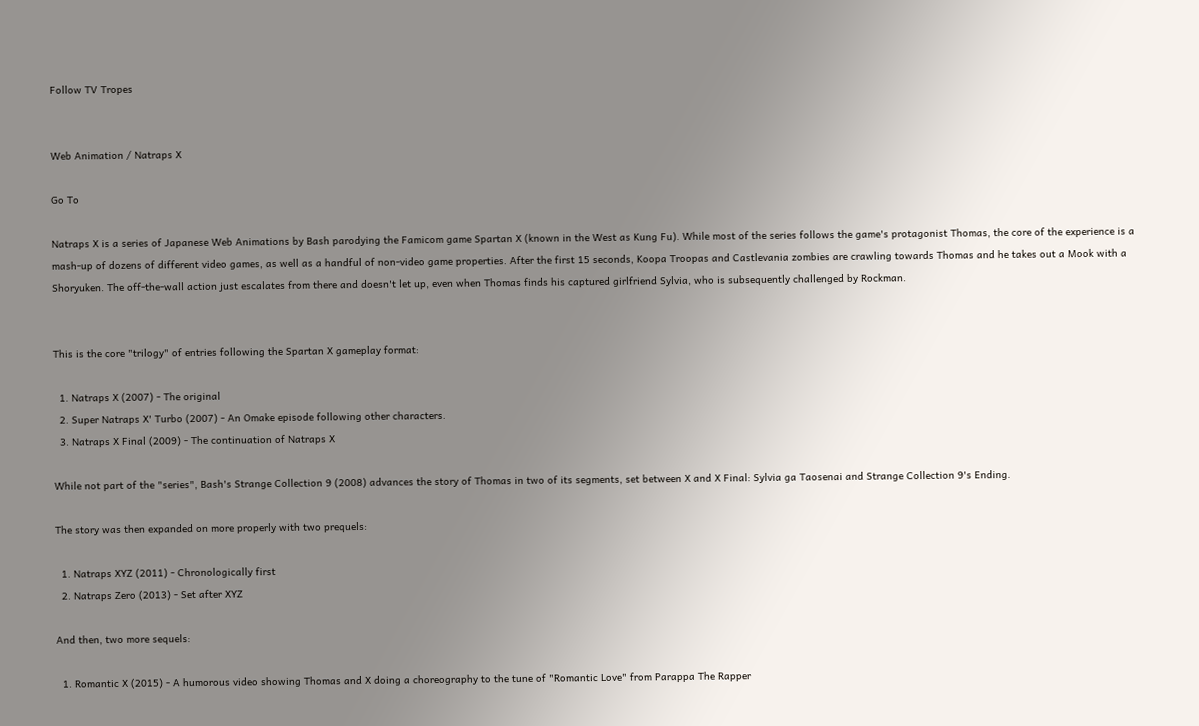Follow TV Tropes


Web Animation / Natraps X

Go To

Natraps X is a series of Japanese Web Animations by Bash parodying the Famicom game Spartan X (known in the West as Kung Fu). While most of the series follows the game's protagonist Thomas, the core of the experience is a mash-up of dozens of different video games, as well as a handful of non-video game properties. After the first 15 seconds, Koopa Troopas and Castlevania zombies are crawling towards Thomas and he takes out a Mook with a Shoryuken. The off-the-wall action just escalates from there and doesn't let up, even when Thomas finds his captured girlfriend Sylvia, who is subsequently challenged by Rockman.


This is the core "trilogy" of entries following the Spartan X gameplay format:

  1. Natraps X (2007) - The original
  2. Super Natraps X' Turbo (2007) - An Omake episode following other characters.
  3. Natraps X Final (2009) - The continuation of Natraps X

While not part of the "series", Bash's Strange Collection 9 (2008) advances the story of Thomas in two of its segments, set between X and X Final: Sylvia ga Taosenai and Strange Collection 9's Ending.

The story was then expanded on more properly with two prequels:

  1. Natraps XYZ (2011) - Chronologically first
  2. Natraps Zero (2013) - Set after XYZ

And then, two more sequels:

  1. Romantic X (2015) - A humorous video showing Thomas and X doing a choreography to the tune of "Romantic Love" from Parappa The Rapper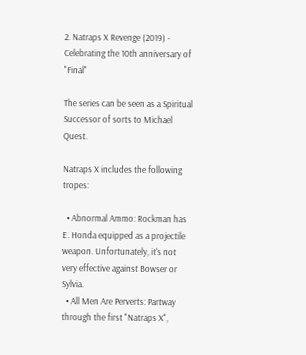2. Natraps X Revenge (2019) - Celebrating the 10th anniversary of "Final"

The series can be seen as a Spiritual Successor of sorts to Michael Quest.

Natraps X includes the following tropes:

  • Abnormal Ammo: Rockman has E. Honda equipped as a projectile weapon. Unfortunately, it's not very effective against Bowser or Sylvia.
  • All Men Are Perverts: Partway through the first "Natraps X",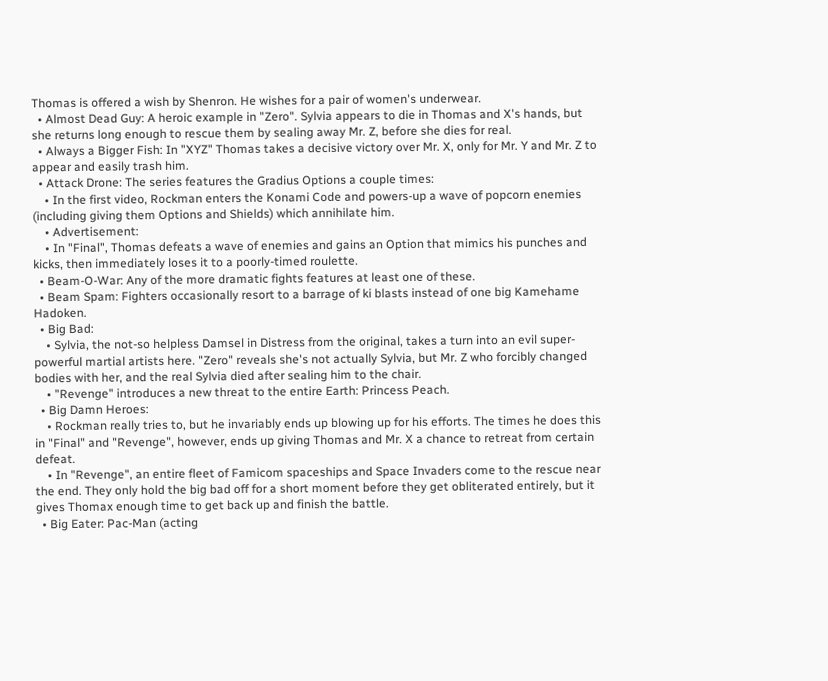Thomas is offered a wish by Shenron. He wishes for a pair of women's underwear.
  • Almost Dead Guy: A heroic example in "Zero". Sylvia appears to die in Thomas and X's hands, but she returns long enough to rescue them by sealing away Mr. Z, before she dies for real.
  • Always a Bigger Fish: In "XYZ" Thomas takes a decisive victory over Mr. X, only for Mr. Y and Mr. Z to appear and easily trash him.
  • Attack Drone: The series features the Gradius Options a couple times:
    • In the first video, Rockman enters the Konami Code and powers-up a wave of popcorn enemies (including giving them Options and Shields) which annihilate him.
    • Advertisement:
    • In "Final", Thomas defeats a wave of enemies and gains an Option that mimics his punches and kicks, then immediately loses it to a poorly-timed roulette.
  • Beam-O-War: Any of the more dramatic fights features at least one of these.
  • Beam Spam: Fighters occasionally resort to a barrage of ki blasts instead of one big Kamehame Hadoken.
  • Big Bad:
    • Sylvia, the not-so helpless Damsel in Distress from the original, takes a turn into an evil super-powerful martial artists here. "Zero" reveals she's not actually Sylvia, but Mr. Z who forcibly changed bodies with her, and the real Sylvia died after sealing him to the chair.
    • "Revenge" introduces a new threat to the entire Earth: Princess Peach.
  • Big Damn Heroes:
    • Rockman really tries to, but he invariably ends up blowing up for his efforts. The times he does this in "Final" and "Revenge", however, ends up giving Thomas and Mr. X a chance to retreat from certain defeat.
    • In "Revenge", an entire fleet of Famicom spaceships and Space Invaders come to the rescue near the end. They only hold the big bad off for a short moment before they get obliterated entirely, but it gives Thomax enough time to get back up and finish the battle.
  • Big Eater: Pac-Man (acting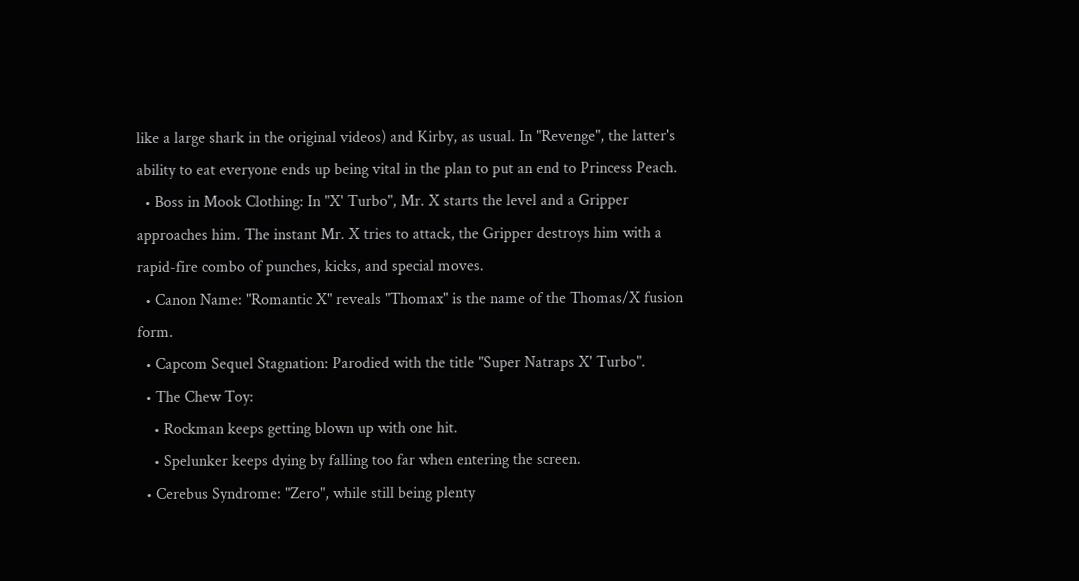like a large shark in the original videos) and Kirby, as usual. In "Revenge", the latter's ability to eat everyone ends up being vital in the plan to put an end to Princess Peach.
  • Boss in Mook Clothing: In "X' Turbo", Mr. X starts the level and a Gripper approaches him. The instant Mr. X tries to attack, the Gripper destroys him with a rapid-fire combo of punches, kicks, and special moves.
  • Canon Name: "Romantic X" reveals "Thomax" is the name of the Thomas/X fusion form.
  • Capcom Sequel Stagnation: Parodied with the title "Super Natraps X' Turbo".
  • The Chew Toy:
    • Rockman keeps getting blown up with one hit.
    • Spelunker keeps dying by falling too far when entering the screen.
  • Cerebus Syndrome: "Zero", while still being plenty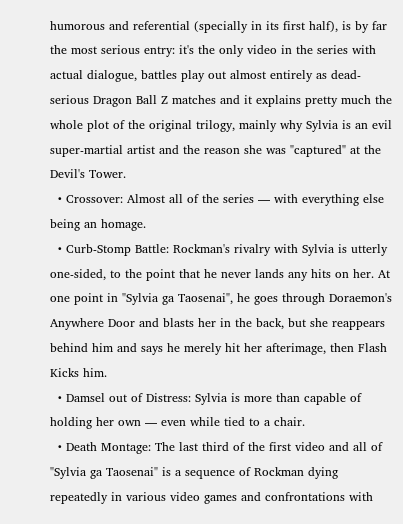humorous and referential (specially in its first half), is by far the most serious entry: it's the only video in the series with actual dialogue, battles play out almost entirely as dead-serious Dragon Ball Z matches and it explains pretty much the whole plot of the original trilogy, mainly why Sylvia is an evil super-martial artist and the reason she was "captured" at the Devil's Tower.
  • Crossover: Almost all of the series — with everything else being an homage.
  • Curb-Stomp Battle: Rockman's rivalry with Sylvia is utterly one-sided, to the point that he never lands any hits on her. At one point in "Sylvia ga Taosenai", he goes through Doraemon's Anywhere Door and blasts her in the back, but she reappears behind him and says he merely hit her afterimage, then Flash Kicks him.
  • Damsel out of Distress: Sylvia is more than capable of holding her own — even while tied to a chair.
  • Death Montage: The last third of the first video and all of "Sylvia ga Taosenai" is a sequence of Rockman dying repeatedly in various video games and confrontations with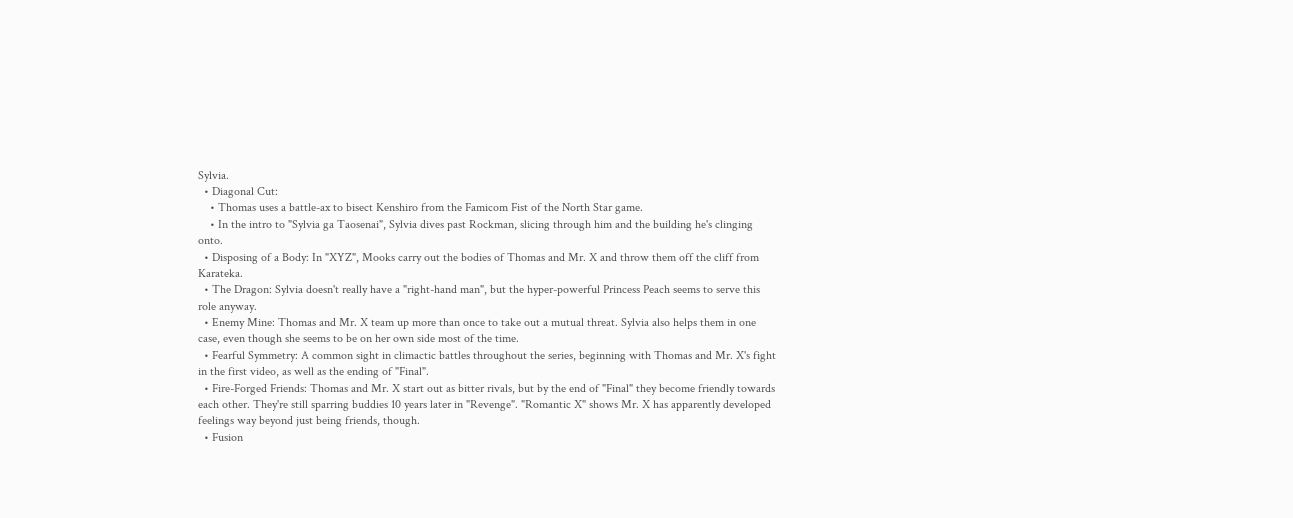Sylvia.
  • Diagonal Cut:
    • Thomas uses a battle-ax to bisect Kenshiro from the Famicom Fist of the North Star game.
    • In the intro to "Sylvia ga Taosenai", Sylvia dives past Rockman, slicing through him and the building he's clinging onto.
  • Disposing of a Body: In "XYZ", Mooks carry out the bodies of Thomas and Mr. X and throw them off the cliff from Karateka.
  • The Dragon: Sylvia doesn't really have a "right-hand man", but the hyper-powerful Princess Peach seems to serve this role anyway.
  • Enemy Mine: Thomas and Mr. X team up more than once to take out a mutual threat. Sylvia also helps them in one case, even though she seems to be on her own side most of the time.
  • Fearful Symmetry: A common sight in climactic battles throughout the series, beginning with Thomas and Mr. X's fight in the first video, as well as the ending of "Final".
  • Fire-Forged Friends: Thomas and Mr. X start out as bitter rivals, but by the end of "Final" they become friendly towards each other. They're still sparring buddies 10 years later in "Revenge". "Romantic X" shows Mr. X has apparently developed feelings way beyond just being friends, though.
  • Fusion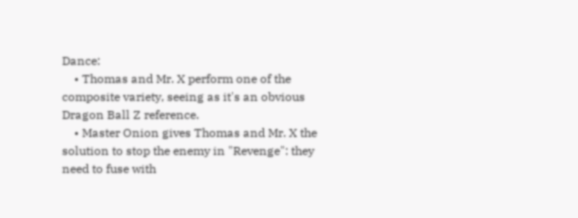Dance:
    • Thomas and Mr. X perform one of the composite variety, seeing as it's an obvious Dragon Ball Z reference.
    • Master Onion gives Thomas and Mr. X the solution to stop the enemy in "Revenge": they need to fuse with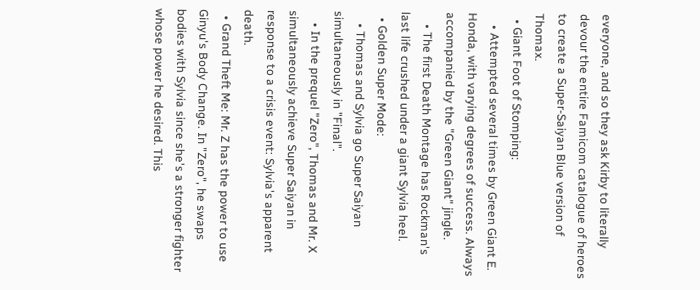everyone, and so they ask Kirby to literally devour the entire Famicom catalogue of heroes to create a Super-Saiyan Blue version of Thomax.
  • Giant Foot of Stomping:
    • Attempted several times by Green Giant E. Honda, with varying degrees of success. Always accompanied by the "Green Giant" jingle.
    • The first Death Montage has Rockman's last life crushed under a giant Sylvia heel.
  • Golden Super Mode:
    • Thomas and Sylvia go Super Saiyan simultaneously in "Final".
    • In the prequel "Zero", Thomas and Mr. X simultaneously achieve Super Saiyan in response to a crisis event: Sylvia's apparent death.
  • Grand Theft Me: Mr. Z has the power to use Ginyu's Body Change. In "Zero", he swaps bodies with Sylvia since she's a stronger fighter whose power he desired. This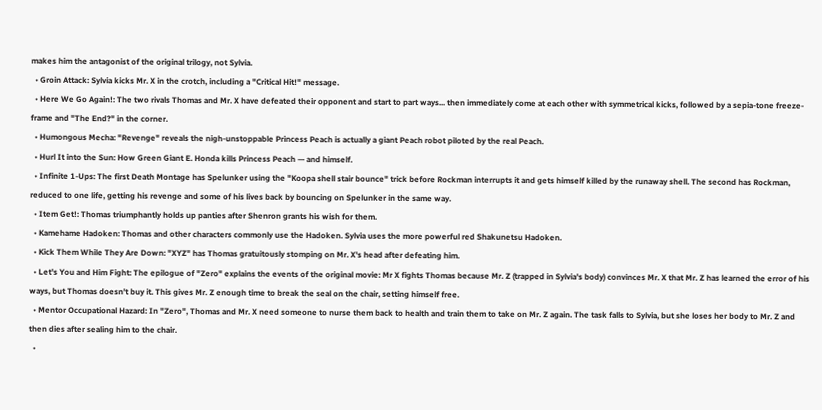makes him the antagonist of the original trilogy, not Sylvia.
  • Groin Attack: Sylvia kicks Mr. X in the crotch, including a "Critical Hit!" message.
  • Here We Go Again!: The two rivals Thomas and Mr. X have defeated their opponent and start to part ways... then immediately come at each other with symmetrical kicks, followed by a sepia-tone freeze-frame and "The End?" in the corner.
  • Humongous Mecha: "Revenge" reveals the nigh-unstoppable Princess Peach is actually a giant Peach robot piloted by the real Peach.
  • Hurl It into the Sun: How Green Giant E. Honda kills Princess Peach — and himself.
  • Infinite 1-Ups: The first Death Montage has Spelunker using the "Koopa shell stair bounce" trick before Rockman interrupts it and gets himself killed by the runaway shell. The second has Rockman, reduced to one life, getting his revenge and some of his lives back by bouncing on Spelunker in the same way.
  • Item Get!: Thomas triumphantly holds up panties after Shenron grants his wish for them.
  • Kamehame Hadoken: Thomas and other characters commonly use the Hadoken. Sylvia uses the more powerful red Shakunetsu Hadoken.
  • Kick Them While They Are Down: "XYZ" has Thomas gratuitously stomping on Mr. X's head after defeating him.
  • Let's You and Him Fight: The epilogue of "Zero" explains the events of the original movie: Mr X fights Thomas because Mr. Z (trapped in Sylvia's body) convinces Mr. X that Mr. Z has learned the error of his ways, but Thomas doesn't buy it. This gives Mr. Z enough time to break the seal on the chair, setting himself free.
  • Mentor Occupational Hazard: In "Zero", Thomas and Mr. X need someone to nurse them back to health and train them to take on Mr. Z again. The task falls to Sylvia, but she loses her body to Mr. Z and then dies after sealing him to the chair.
  •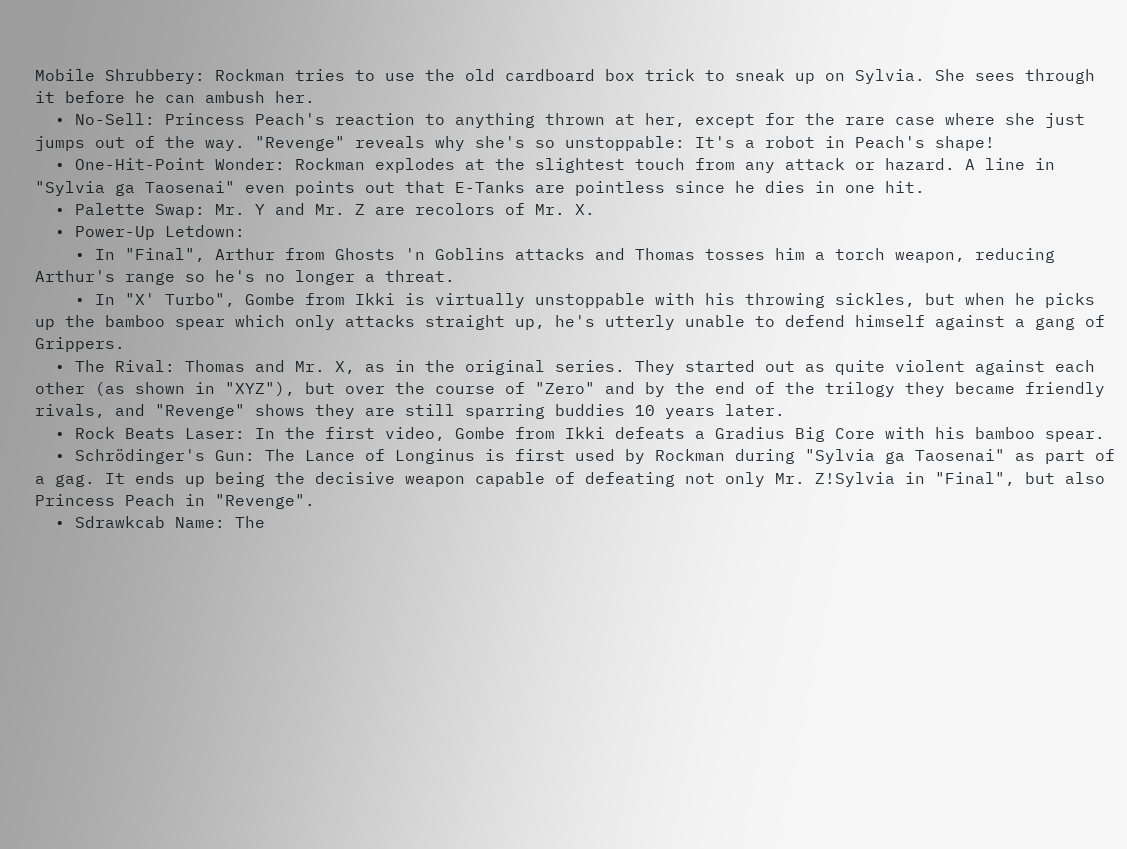Mobile Shrubbery: Rockman tries to use the old cardboard box trick to sneak up on Sylvia. She sees through it before he can ambush her.
  • No-Sell: Princess Peach's reaction to anything thrown at her, except for the rare case where she just jumps out of the way. "Revenge" reveals why she's so unstoppable: It's a robot in Peach's shape!
  • One-Hit-Point Wonder: Rockman explodes at the slightest touch from any attack or hazard. A line in "Sylvia ga Taosenai" even points out that E-Tanks are pointless since he dies in one hit.
  • Palette Swap: Mr. Y and Mr. Z are recolors of Mr. X.
  • Power-Up Letdown:
    • In "Final", Arthur from Ghosts 'n Goblins attacks and Thomas tosses him a torch weapon, reducing Arthur's range so he's no longer a threat.
    • In "X' Turbo", Gombe from Ikki is virtually unstoppable with his throwing sickles, but when he picks up the bamboo spear which only attacks straight up, he's utterly unable to defend himself against a gang of Grippers.
  • The Rival: Thomas and Mr. X, as in the original series. They started out as quite violent against each other (as shown in "XYZ"), but over the course of "Zero" and by the end of the trilogy they became friendly rivals, and "Revenge" shows they are still sparring buddies 10 years later.
  • Rock Beats Laser: In the first video, Gombe from Ikki defeats a Gradius Big Core with his bamboo spear.
  • Schrödinger's Gun: The Lance of Longinus is first used by Rockman during "Sylvia ga Taosenai" as part of a gag. It ends up being the decisive weapon capable of defeating not only Mr. Z!Sylvia in "Final", but also Princess Peach in "Revenge".
  • Sdrawkcab Name: The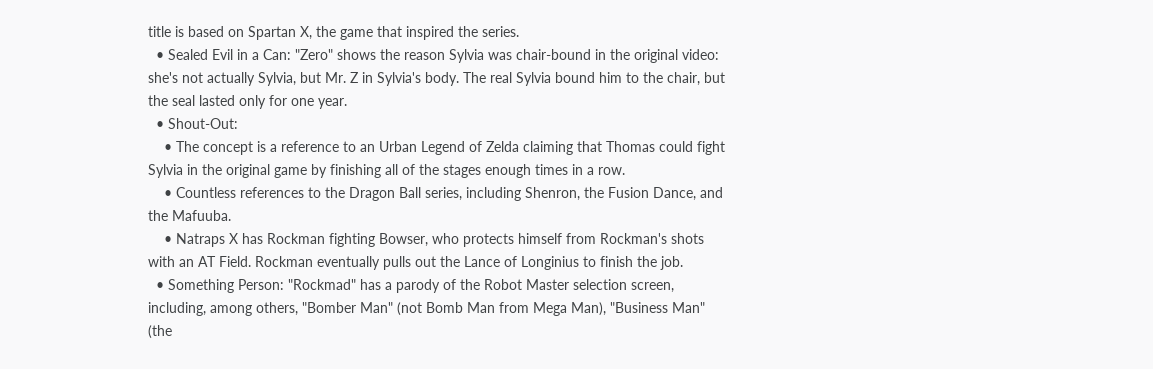title is based on Spartan X, the game that inspired the series.
  • Sealed Evil in a Can: "Zero" shows the reason Sylvia was chair-bound in the original video: she's not actually Sylvia, but Mr. Z in Sylvia's body. The real Sylvia bound him to the chair, but the seal lasted only for one year.
  • Shout-Out:
    • The concept is a reference to an Urban Legend of Zelda claiming that Thomas could fight Sylvia in the original game by finishing all of the stages enough times in a row.
    • Countless references to the Dragon Ball series, including Shenron, the Fusion Dance, and the Mafuuba.
    • Natraps X has Rockman fighting Bowser, who protects himself from Rockman's shots with an AT Field. Rockman eventually pulls out the Lance of Longinius to finish the job.
  • Something Person: "Rockmad" has a parody of the Robot Master selection screen, including, among others, "Bomber Man" (not Bomb Man from Mega Man), "Business Man" (the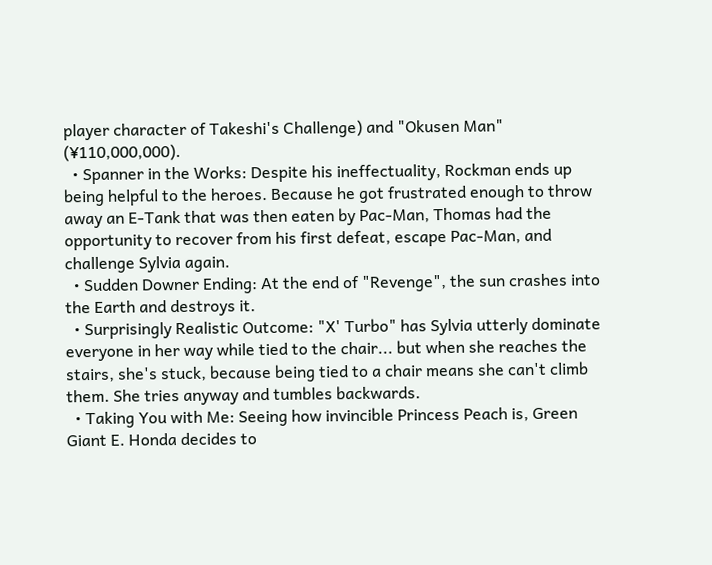player character of Takeshi's Challenge) and "Okusen Man" (¥110,000,000).
  • Spanner in the Works: Despite his ineffectuality, Rockman ends up being helpful to the heroes. Because he got frustrated enough to throw away an E-Tank that was then eaten by Pac-Man, Thomas had the opportunity to recover from his first defeat, escape Pac-Man, and challenge Sylvia again.
  • Sudden Downer Ending: At the end of "Revenge", the sun crashes into the Earth and destroys it.
  • Surprisingly Realistic Outcome: "X' Turbo" has Sylvia utterly dominate everyone in her way while tied to the chair... but when she reaches the stairs, she's stuck, because being tied to a chair means she can't climb them. She tries anyway and tumbles backwards.
  • Taking You with Me: Seeing how invincible Princess Peach is, Green Giant E. Honda decides to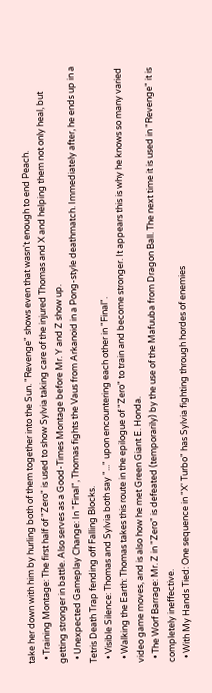take her down with him by hurling both of them together into the Sun. "Revenge" shows even that wasn't enough to end Peach.
  • Training Montage: The first half of "Zero" is used to show Sylvia taking care of the injured Thomas and X and helping them not only heal, but getting stronger in battle. Also serves as a Good-Times Montage before Mr. Y and Z show up.
  • Unexpected Gameplay Change: In "Final", Thomas fights the Vaus from Arkanoid in a Pong-style deathmatch. Immediately after, he ends up in a Tetris Death Trap fending off Falling Blocks.
  • Visible Silence: Thomas and Sylvia both say "..." upon encountering each other in "Final".
  • Walking the Earth: Thomas takes this route in the epilogue of "Zero" to train and become stronger. It appears this is why he knows so many varied video game moves, and is also how he met Green Giant E. Honda.
  • The Worf Barrage: Mr. Z in "Zero" is defeated (temporarily) by the use of the Mafuuba from Dragon Ball. The next time it is used in "Revenge" it is completely ineffective.
  • With My Hands Tied: One sequence in "X' Turbo" has Sylvia fighting through hordes of enemies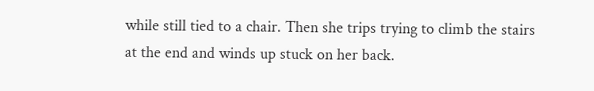while still tied to a chair. Then she trips trying to climb the stairs at the end and winds up stuck on her back.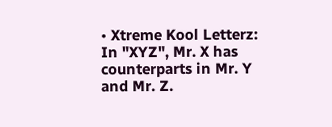• Xtreme Kool Letterz: In "XYZ", Mr. X has counterparts in Mr. Y and Mr. Z.